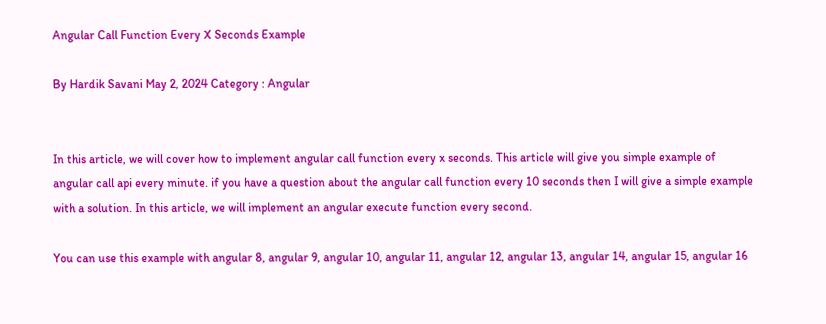Angular Call Function Every X Seconds Example

By Hardik Savani May 2, 2024 Category : Angular


In this article, we will cover how to implement angular call function every x seconds. This article will give you simple example of angular call api every minute. if you have a question about the angular call function every 10 seconds then I will give a simple example with a solution. In this article, we will implement an angular execute function every second.

You can use this example with angular 8, angular 9, angular 10, angular 11, angular 12, angular 13, angular 14, angular 15, angular 16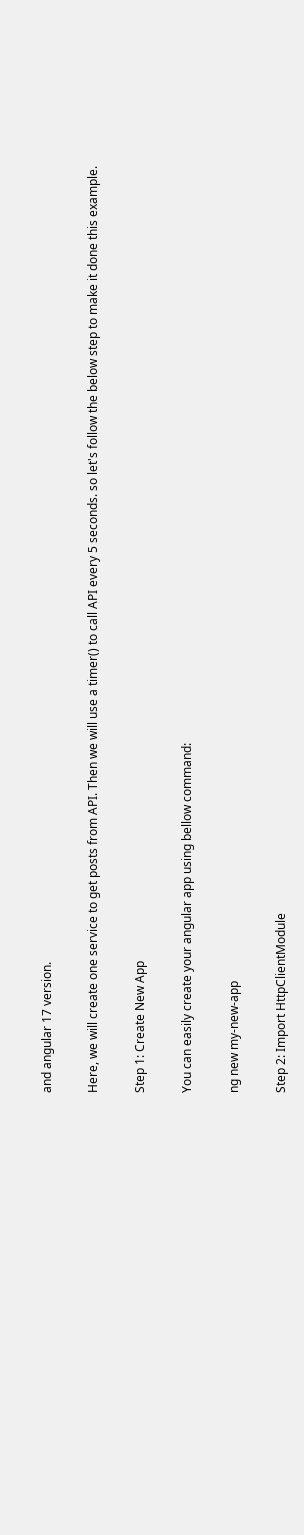and angular 17 version.

Here, we will create one service to get posts from API. Then we will use a timer() to call API every 5 seconds. so let's follow the below step to make it done this example.

Step 1: Create New App

You can easily create your angular app using bellow command:

ng new my-new-app

Step 2: Import HttpClientModule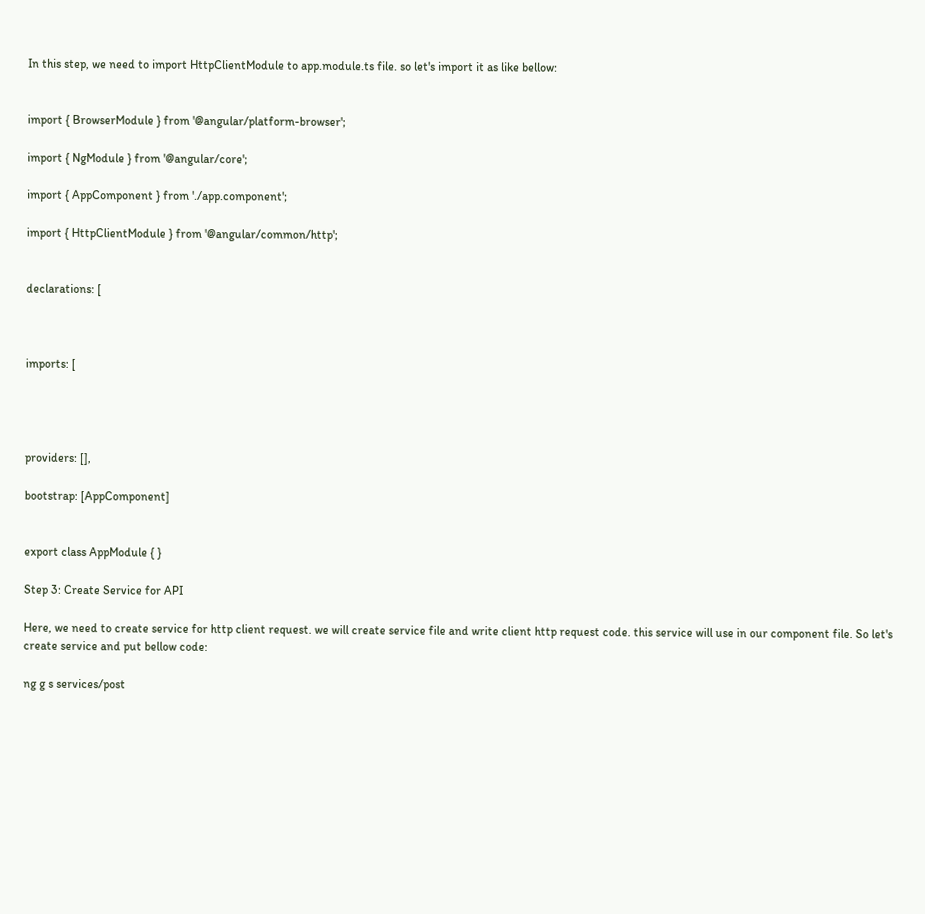In this step, we need to import HttpClientModule to app.module.ts file. so let's import it as like bellow:


import { BrowserModule } from '@angular/platform-browser';

import { NgModule } from '@angular/core';

import { AppComponent } from './app.component';

import { HttpClientModule } from '@angular/common/http';


declarations: [



imports: [




providers: [],

bootstrap: [AppComponent]


export class AppModule { }

Step 3: Create Service for API

Here, we need to create service for http client request. we will create service file and write client http request code. this service will use in our component file. So let's create service and put bellow code:

ng g s services/post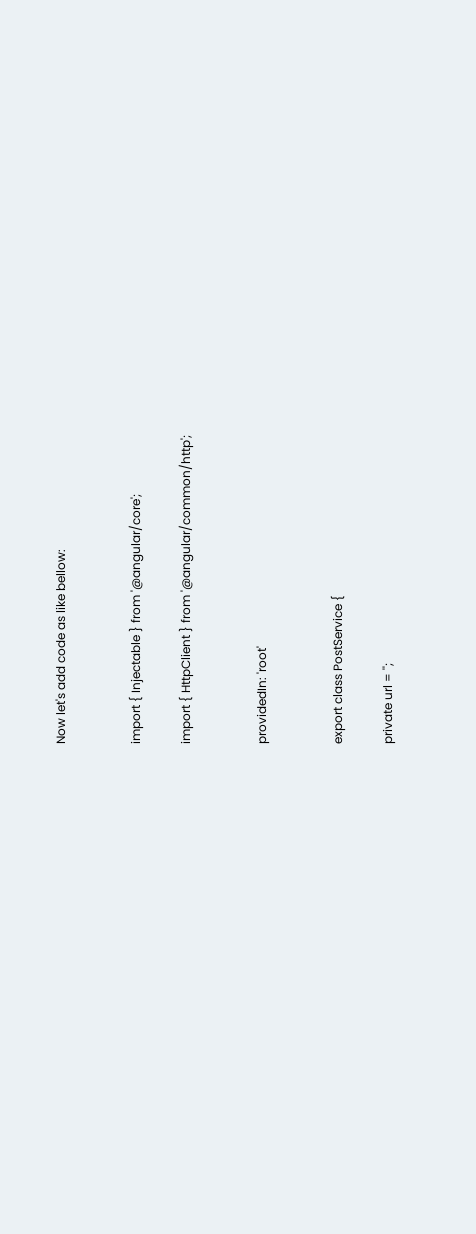Now let's add code as like bellow:


import { Injectable } from '@angular/core';

import { HttpClient } from '@angular/common/http';


providedIn: 'root'


export class PostService {

private url = '';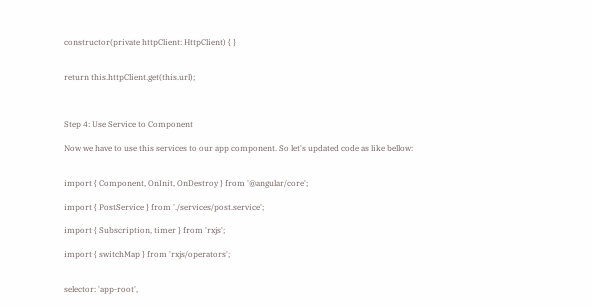constructor(private httpClient: HttpClient) { }


return this.httpClient.get(this.url);



Step 4: Use Service to Component

Now we have to use this services to our app component. So let's updated code as like bellow:


import { Component, OnInit, OnDestroy } from '@angular/core';

import { PostService } from './services/post.service';

import { Subscription, timer } from 'rxjs';

import { switchMap } from 'rxjs/operators';


selector: 'app-root',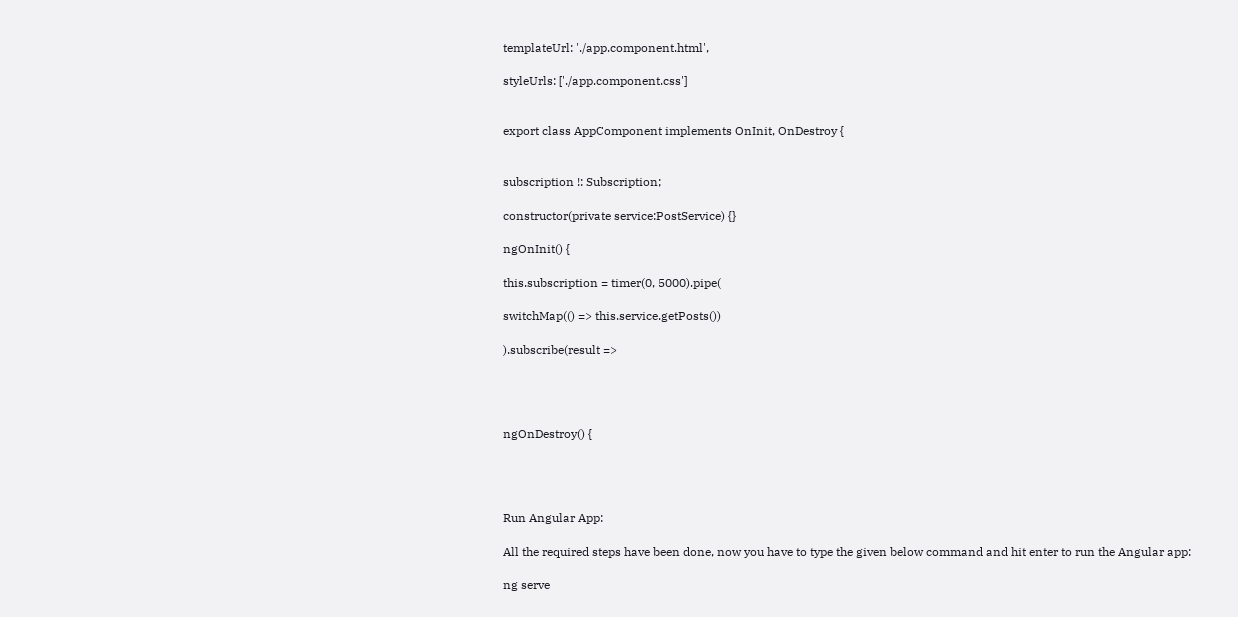templateUrl: './app.component.html',

styleUrls: ['./app.component.css']


export class AppComponent implements OnInit, OnDestroy {


subscription !: Subscription;

constructor(private service:PostService) {}

ngOnInit() {

this.subscription = timer(0, 5000).pipe(

switchMap(() => this.service.getPosts())

).subscribe(result =>




ngOnDestroy() {




Run Angular App:

All the required steps have been done, now you have to type the given below command and hit enter to run the Angular app:

ng serve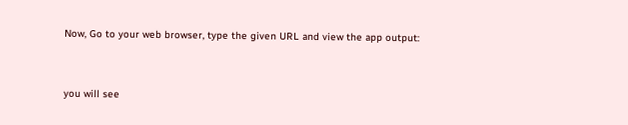Now, Go to your web browser, type the given URL and view the app output:


you will see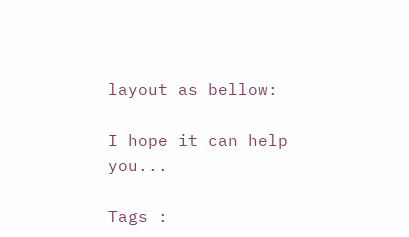layout as bellow:

I hope it can help you...

Tags :